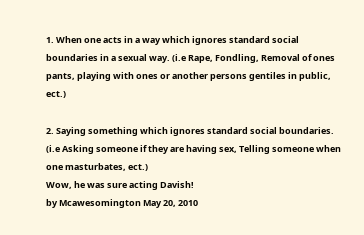1. When one acts in a way which ignores standard social boundaries in a sexual way. (i.e Rape, Fondling, Removal of ones pants, playing with ones or another persons gentiles in public, ect.)

2. Saying something which ignores standard social boundaries. (i.e Asking someone if they are having sex, Telling someone when one masturbates, ect.)
Wow, he was sure acting Davish!
by Mcawesomington May 20, 2010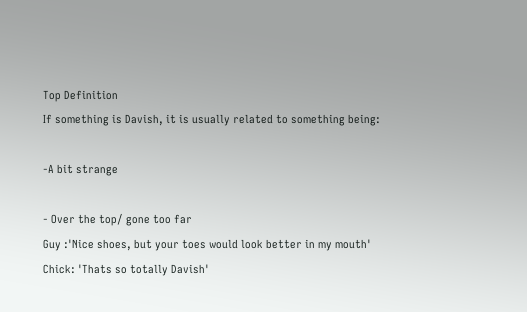Top Definition
If something is Davish, it is usually related to something being:

-A bit strange

- Over the top/ gone too far
Guy :'Nice shoes, but your toes would look better in my mouth'
Chick: 'Thats so totally Davish'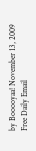by Booooyaa! November 13, 2009
Free Daily Email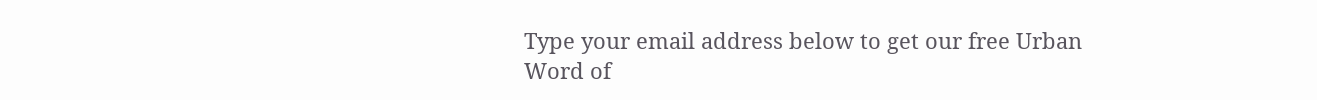Type your email address below to get our free Urban Word of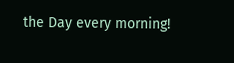the Day every morning!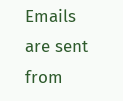Emails are sent from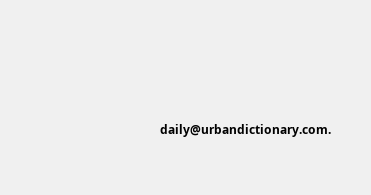daily@urbandictionary.com.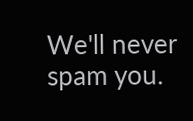We'll never spam you.